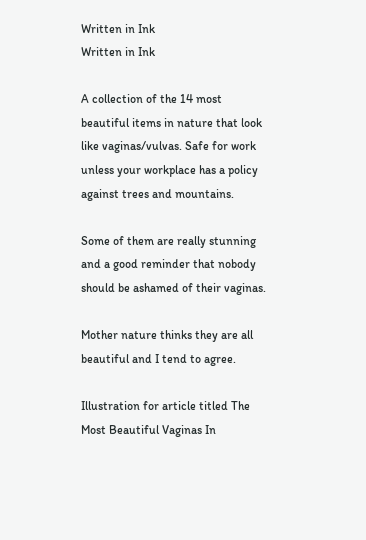Written in Ink
Written in Ink

A collection of the 14 most beautiful items in nature that look like vaginas/vulvas. Safe for work unless your workplace has a policy against trees and mountains.

Some of them are really stunning and a good reminder that nobody should be ashamed of their vaginas.

Mother nature thinks they are all beautiful and I tend to agree.

Illustration for article titled The Most Beautiful Vaginas In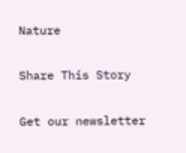Nature

Share This Story

Get our newsletter